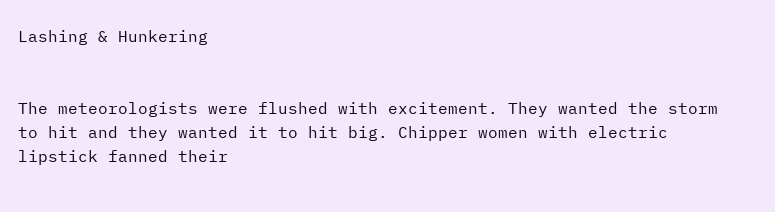Lashing & Hunkering


The meteorologists were flushed with excitement. They wanted the storm to hit and they wanted it to hit big. Chipper women with electric lipstick fanned their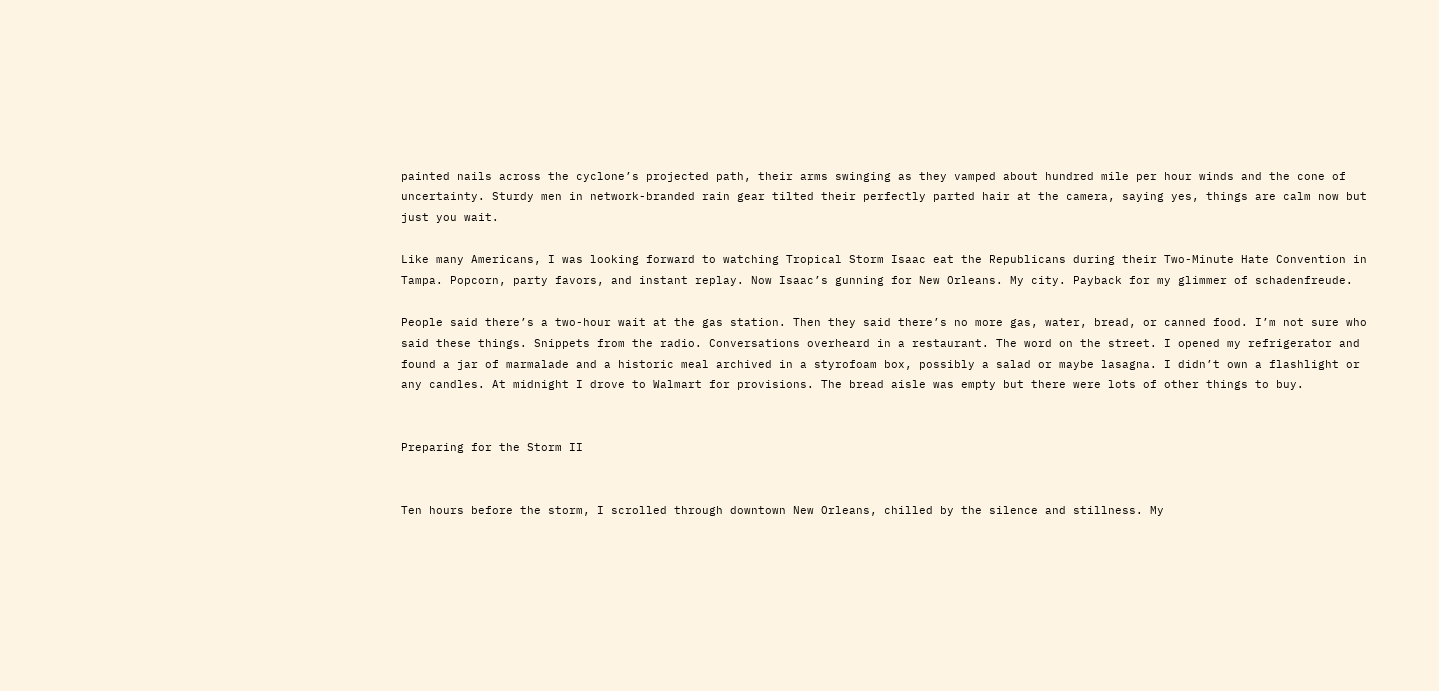painted nails across the cyclone’s projected path, their arms swinging as they vamped about hundred mile per hour winds and the cone of uncertainty. Sturdy men in network-branded rain gear tilted their perfectly parted hair at the camera, saying yes, things are calm now but just you wait.

Like many Americans, I was looking forward to watching Tropical Storm Isaac eat the Republicans during their Two-Minute Hate Convention in Tampa. Popcorn, party favors, and instant replay. Now Isaac’s gunning for New Orleans. My city. Payback for my glimmer of schadenfreude.

People said there’s a two-hour wait at the gas station. Then they said there’s no more gas, water, bread, or canned food. I’m not sure who said these things. Snippets from the radio. Conversations overheard in a restaurant. The word on the street. I opened my refrigerator and found a jar of marmalade and a historic meal archived in a styrofoam box, possibly a salad or maybe lasagna. I didn’t own a flashlight or any candles. At midnight I drove to Walmart for provisions. The bread aisle was empty but there were lots of other things to buy.


Preparing for the Storm II


Ten hours before the storm, I scrolled through downtown New Orleans, chilled by the silence and stillness. My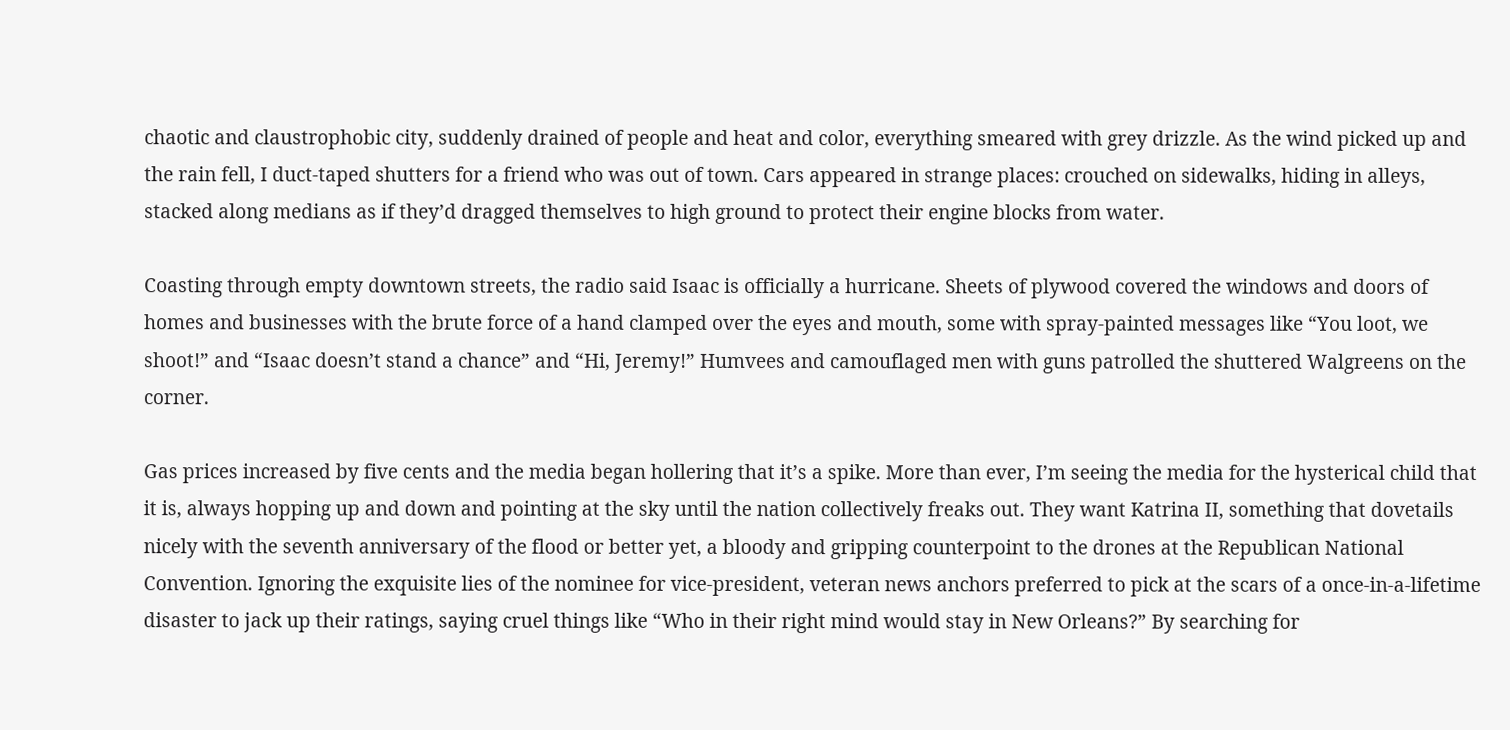chaotic and claustrophobic city, suddenly drained of people and heat and color, everything smeared with grey drizzle. As the wind picked up and the rain fell, I duct-taped shutters for a friend who was out of town. Cars appeared in strange places: crouched on sidewalks, hiding in alleys, stacked along medians as if they’d dragged themselves to high ground to protect their engine blocks from water.

Coasting through empty downtown streets, the radio said Isaac is officially a hurricane. Sheets of plywood covered the windows and doors of homes and businesses with the brute force of a hand clamped over the eyes and mouth, some with spray-painted messages like “You loot, we shoot!” and “Isaac doesn’t stand a chance” and “Hi, Jeremy!” Humvees and camouflaged men with guns patrolled the shuttered Walgreens on the corner.

Gas prices increased by five cents and the media began hollering that it’s a spike. More than ever, I’m seeing the media for the hysterical child that it is, always hopping up and down and pointing at the sky until the nation collectively freaks out. They want Katrina II, something that dovetails nicely with the seventh anniversary of the flood or better yet, a bloody and gripping counterpoint to the drones at the Republican National Convention. Ignoring the exquisite lies of the nominee for vice-president, veteran news anchors preferred to pick at the scars of a once-in-a-lifetime disaster to jack up their ratings, saying cruel things like “Who in their right mind would stay in New Orleans?” By searching for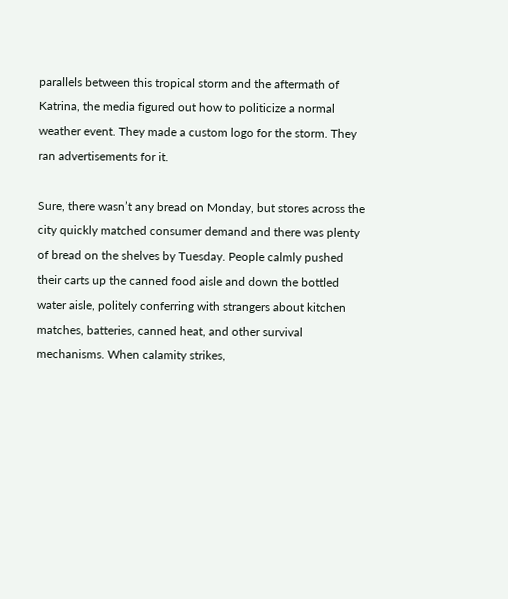parallels between this tropical storm and the aftermath of Katrina, the media figured out how to politicize a normal weather event. They made a custom logo for the storm. They ran advertisements for it.

Sure, there wasn’t any bread on Monday, but stores across the city quickly matched consumer demand and there was plenty of bread on the shelves by Tuesday. People calmly pushed their carts up the canned food aisle and down the bottled water aisle, politely conferring with strangers about kitchen matches, batteries, canned heat, and other survival mechanisms. When calamity strikes,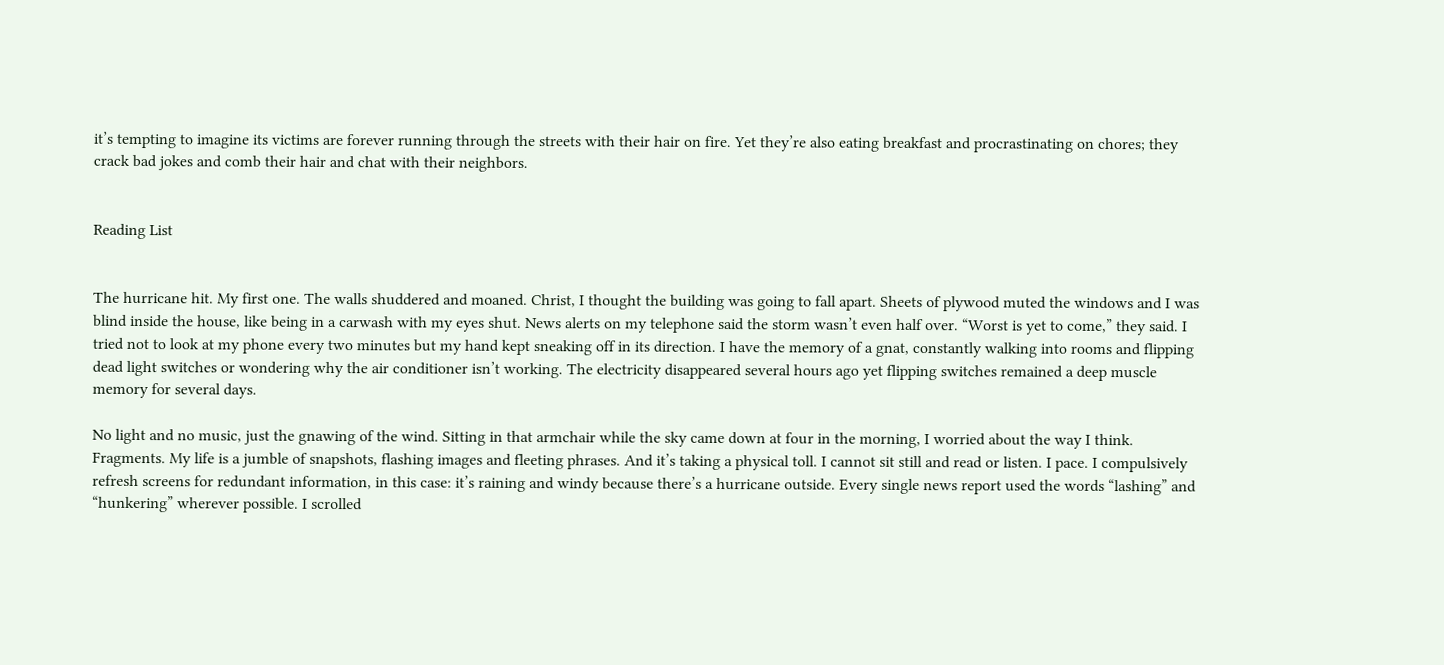it’s tempting to imagine its victims are forever running through the streets with their hair on fire. Yet they’re also eating breakfast and procrastinating on chores; they crack bad jokes and comb their hair and chat with their neighbors.


Reading List


The hurricane hit. My first one. The walls shuddered and moaned. Christ, I thought the building was going to fall apart. Sheets of plywood muted the windows and I was blind inside the house, like being in a carwash with my eyes shut. News alerts on my telephone said the storm wasn’t even half over. “Worst is yet to come,” they said. I tried not to look at my phone every two minutes but my hand kept sneaking off in its direction. I have the memory of a gnat, constantly walking into rooms and flipping dead light switches or wondering why the air conditioner isn’t working. The electricity disappeared several hours ago yet flipping switches remained a deep muscle memory for several days.

No light and no music, just the gnawing of the wind. Sitting in that armchair while the sky came down at four in the morning, I worried about the way I think. Fragments. My life is a jumble of snapshots, flashing images and fleeting phrases. And it’s taking a physical toll. I cannot sit still and read or listen. I pace. I compulsively refresh screens for redundant information, in this case: it’s raining and windy because there’s a hurricane outside. Every single news report used the words “lashing” and “hunkering” wherever possible. I scrolled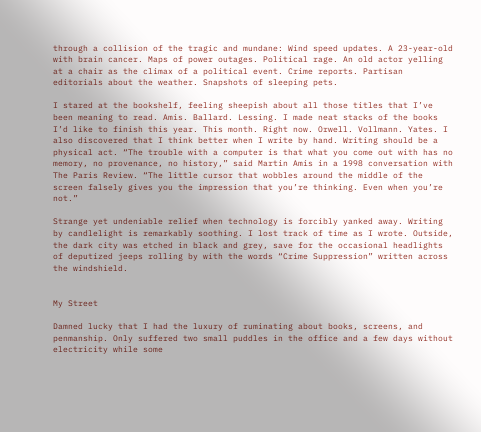through a collision of the tragic and mundane: Wind speed updates. A 23-year-old with brain cancer. Maps of power outages. Political rage. An old actor yelling at a chair as the climax of a political event. Crime reports. Partisan editorials about the weather. Snapshots of sleeping pets.

I stared at the bookshelf, feeling sheepish about all those titles that I’ve been meaning to read. Amis. Ballard. Lessing. I made neat stacks of the books I’d like to finish this year. This month. Right now. Orwell. Vollmann. Yates. I also discovered that I think better when I write by hand. Writing should be a physical act. “The trouble with a computer is that what you come out with has no memory, no provenance, no history,” said Martin Amis in a 1998 conversation with The Paris Review. “The little cursor that wobbles around the middle of the screen falsely gives you the impression that you’re thinking. Even when you’re not.”

Strange yet undeniable relief when technology is forcibly yanked away. Writing by candlelight is remarkably soothing. I lost track of time as I wrote. Outside, the dark city was etched in black and grey, save for the occasional headlights of deputized jeeps rolling by with the words “Crime Suppression” written across the windshield.


My Street

Damned lucky that I had the luxury of ruminating about books, screens, and penmanship. Only suffered two small puddles in the office and a few days without electricity while some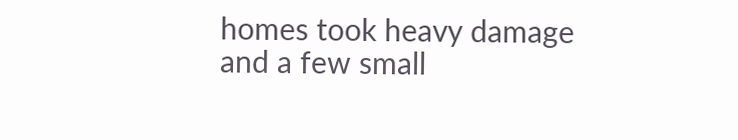homes took heavy damage and a few small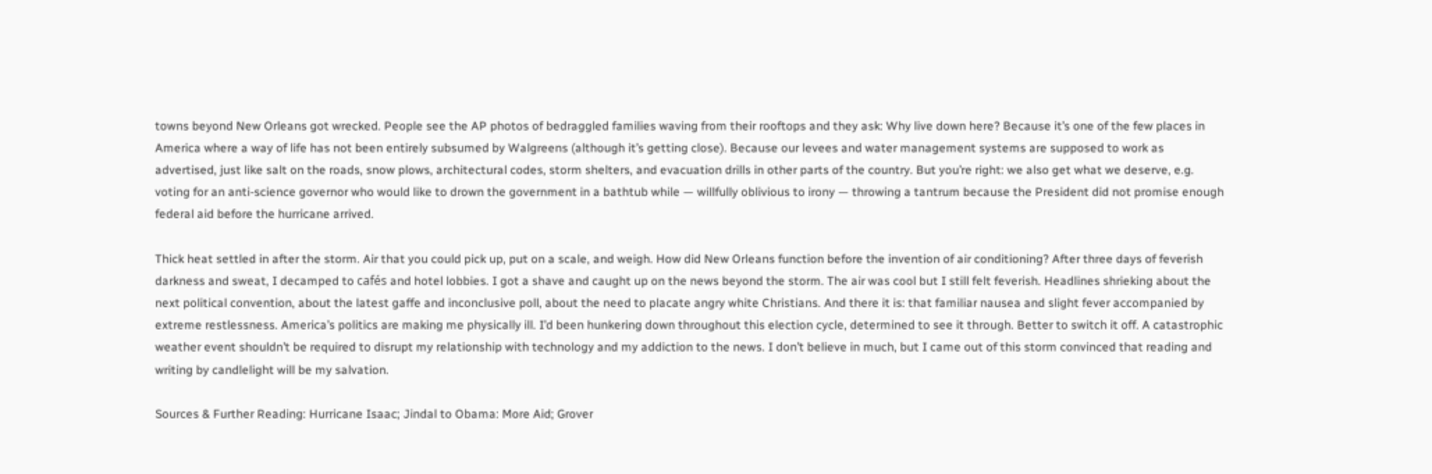towns beyond New Orleans got wrecked. People see the AP photos of bedraggled families waving from their rooftops and they ask: Why live down here? Because it’s one of the few places in America where a way of life has not been entirely subsumed by Walgreens (although it’s getting close). Because our levees and water management systems are supposed to work as advertised, just like salt on the roads, snow plows, architectural codes, storm shelters, and evacuation drills in other parts of the country. But you’re right: we also get what we deserve, e.g. voting for an anti-science governor who would like to drown the government in a bathtub while — willfully oblivious to irony — throwing a tantrum because the President did not promise enough federal aid before the hurricane arrived.

Thick heat settled in after the storm. Air that you could pick up, put on a scale, and weigh. How did New Orleans function before the invention of air conditioning? After three days of feverish darkness and sweat, I decamped to cafés and hotel lobbies. I got a shave and caught up on the news beyond the storm. The air was cool but I still felt feverish. Headlines shrieking about the next political convention, about the latest gaffe and inconclusive poll, about the need to placate angry white Christians. And there it is: that familiar nausea and slight fever accompanied by extreme restlessness. America’s politics are making me physically ill. I’d been hunkering down throughout this election cycle, determined to see it through. Better to switch it off. A catastrophic weather event shouldn’t be required to disrupt my relationship with technology and my addiction to the news. I don’t believe in much, but I came out of this storm convinced that reading and writing by candlelight will be my salvation.

Sources & Further Reading: Hurricane Isaac; Jindal to Obama: More Aid; Grover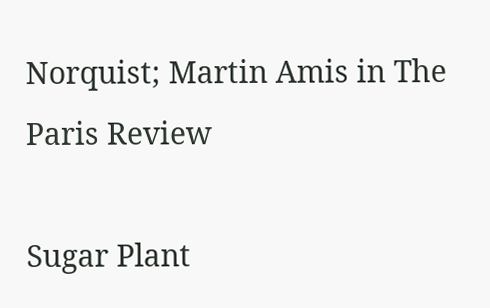Norquist; Martin Amis in The Paris Review

Sugar Plant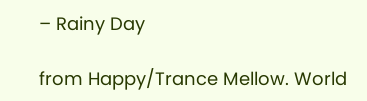– Rainy Day

from Happy/Trance Mellow. World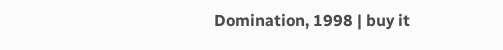Domination, 1998 | buy it